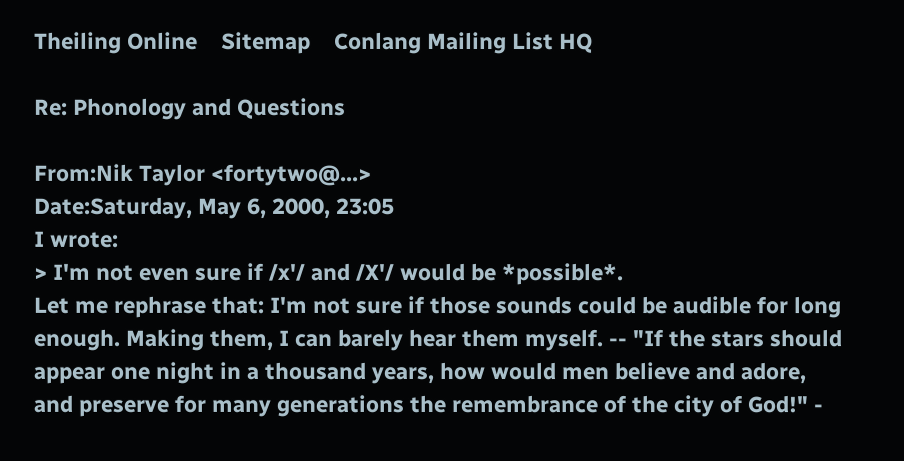Theiling Online    Sitemap    Conlang Mailing List HQ

Re: Phonology and Questions

From:Nik Taylor <fortytwo@...>
Date:Saturday, May 6, 2000, 23:05
I wrote:
> I'm not even sure if /x'/ and /X'/ would be *possible*.
Let me rephrase that: I'm not sure if those sounds could be audible for long enough. Making them, I can barely hear them myself. -- "If the stars should appear one night in a thousand years, how would men believe and adore, and preserve for many generations the remembrance of the city of God!" -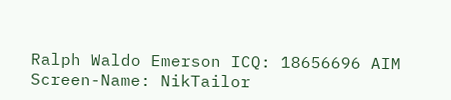Ralph Waldo Emerson ICQ: 18656696 AIM Screen-Name: NikTailor